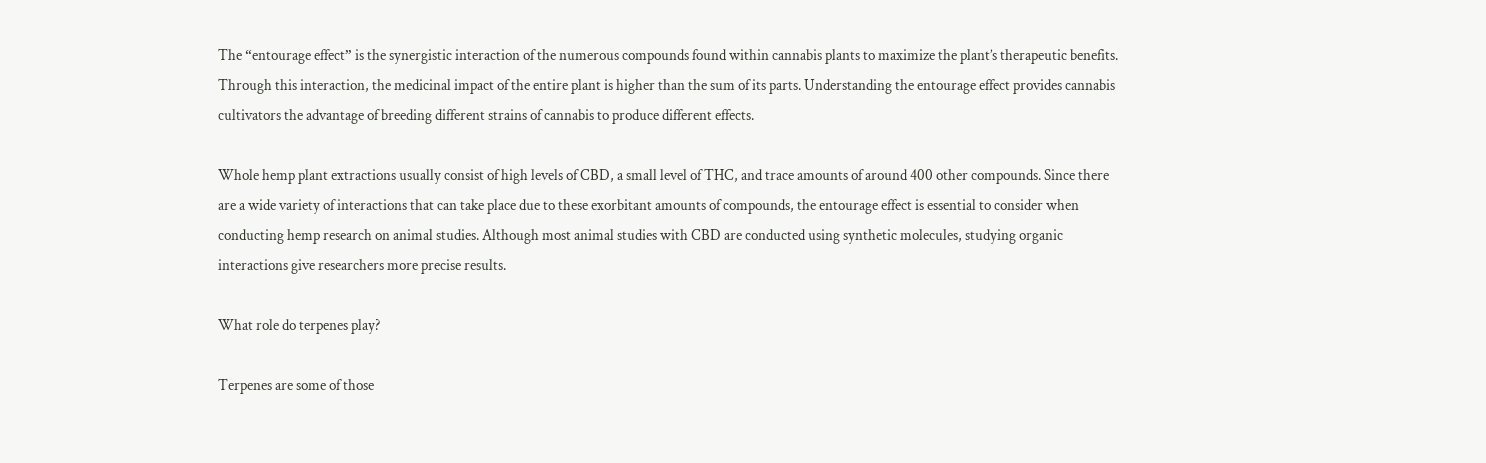The “entourage effect” is the synergistic interaction of the numerous compounds found within cannabis plants to maximize the plant’s therapeutic benefits. Through this interaction, the medicinal impact of the entire plant is higher than the sum of its parts. Understanding the entourage effect provides cannabis cultivators the advantage of breeding different strains of cannabis to produce different effects.

Whole hemp plant extractions usually consist of high levels of CBD, a small level of THC, and trace amounts of around 400 other compounds. Since there are a wide variety of interactions that can take place due to these exorbitant amounts of compounds, the entourage effect is essential to consider when conducting hemp research on animal studies. Although most animal studies with CBD are conducted using synthetic molecules, studying organic interactions give researchers more precise results.

What role do terpenes play?

Terpenes are some of those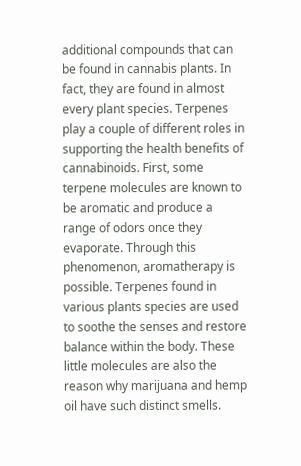additional compounds that can be found in cannabis plants. In fact, they are found in almost every plant species. Terpenes play a couple of different roles in supporting the health benefits of cannabinoids. First, some terpene molecules are known to be aromatic and produce a range of odors once they evaporate. Through this phenomenon, aromatherapy is possible. Terpenes found in various plants species are used to soothe the senses and restore balance within the body. These little molecules are also the reason why marijuana and hemp oil have such distinct smells.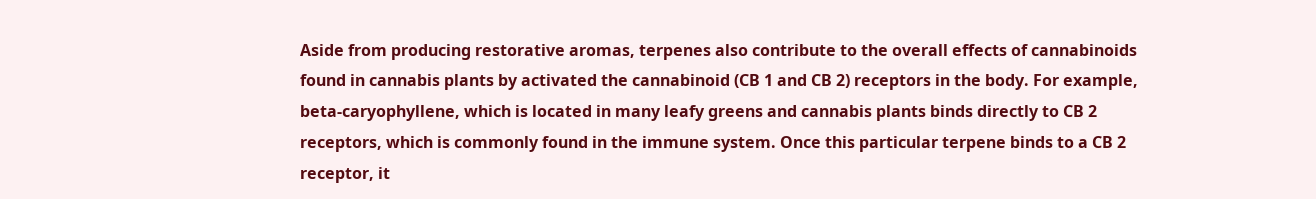Aside from producing restorative aromas, terpenes also contribute to the overall effects of cannabinoids found in cannabis plants by activated the cannabinoid (CB 1 and CB 2) receptors in the body. For example, beta-caryophyllene, which is located in many leafy greens and cannabis plants binds directly to CB 2 receptors, which is commonly found in the immune system. Once this particular terpene binds to a CB 2 receptor, it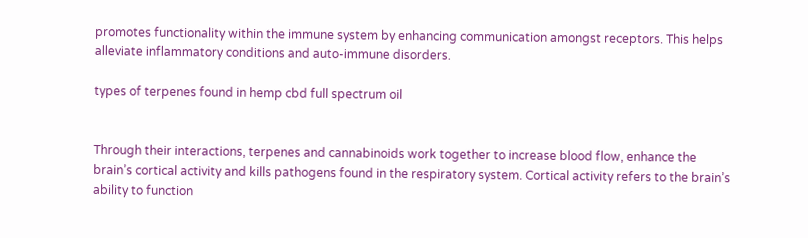promotes functionality within the immune system by enhancing communication amongst receptors. This helps alleviate inflammatory conditions and auto-immune disorders.

types of terpenes found in hemp cbd full spectrum oil


Through their interactions, terpenes and cannabinoids work together to increase blood flow, enhance the brain’s cortical activity and kills pathogens found in the respiratory system. Cortical activity refers to the brain’s ability to function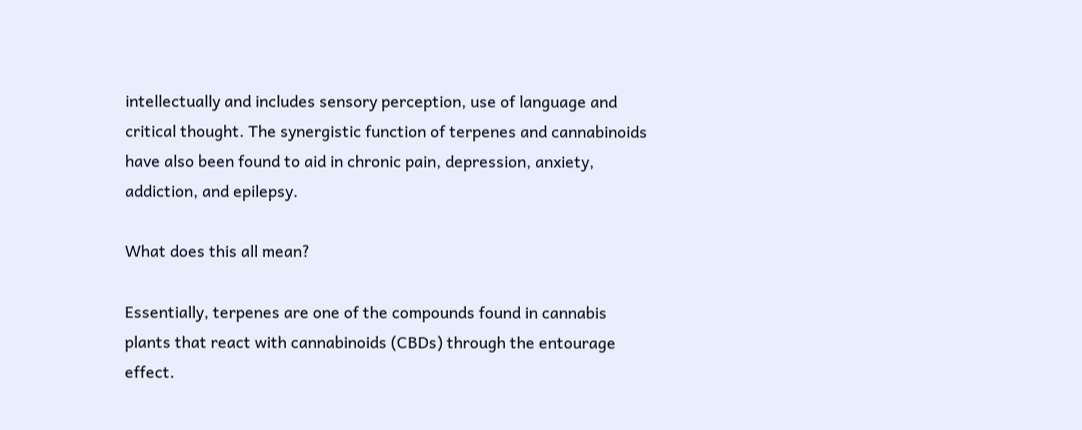intellectually and includes sensory perception, use of language and critical thought. The synergistic function of terpenes and cannabinoids have also been found to aid in chronic pain, depression, anxiety, addiction, and epilepsy.

What does this all mean?

Essentially, terpenes are one of the compounds found in cannabis plants that react with cannabinoids (CBDs) through the entourage effect.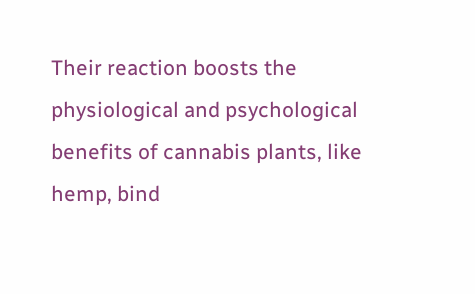Their reaction boosts the physiological and psychological benefits of cannabis plants, like hemp, bind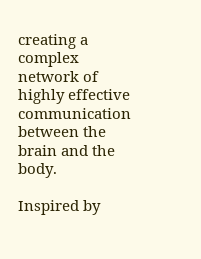creating a complex network of highly effective communication between the brain and the body.

Inspired by